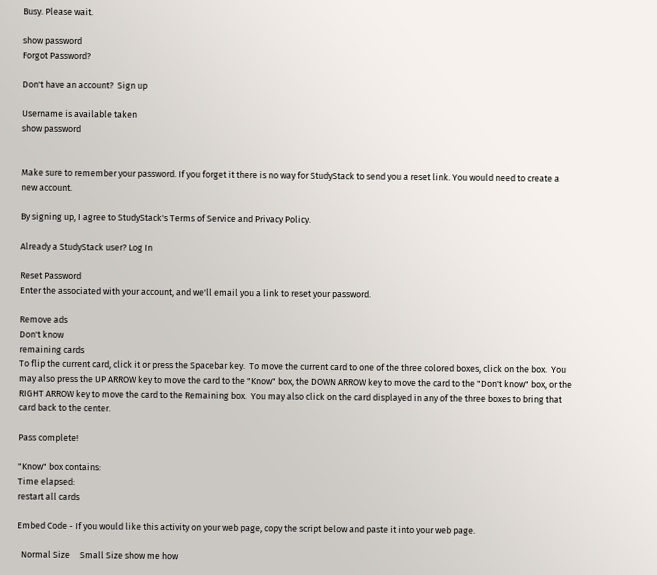Busy. Please wait.

show password
Forgot Password?

Don't have an account?  Sign up

Username is available taken
show password


Make sure to remember your password. If you forget it there is no way for StudyStack to send you a reset link. You would need to create a new account.

By signing up, I agree to StudyStack's Terms of Service and Privacy Policy.

Already a StudyStack user? Log In

Reset Password
Enter the associated with your account, and we'll email you a link to reset your password.

Remove ads
Don't know
remaining cards
To flip the current card, click it or press the Spacebar key.  To move the current card to one of the three colored boxes, click on the box.  You may also press the UP ARROW key to move the card to the "Know" box, the DOWN ARROW key to move the card to the "Don't know" box, or the RIGHT ARROW key to move the card to the Remaining box.  You may also click on the card displayed in any of the three boxes to bring that card back to the center.

Pass complete!

"Know" box contains:
Time elapsed:
restart all cards

Embed Code - If you would like this activity on your web page, copy the script below and paste it into your web page.

  Normal Size     Small Size show me how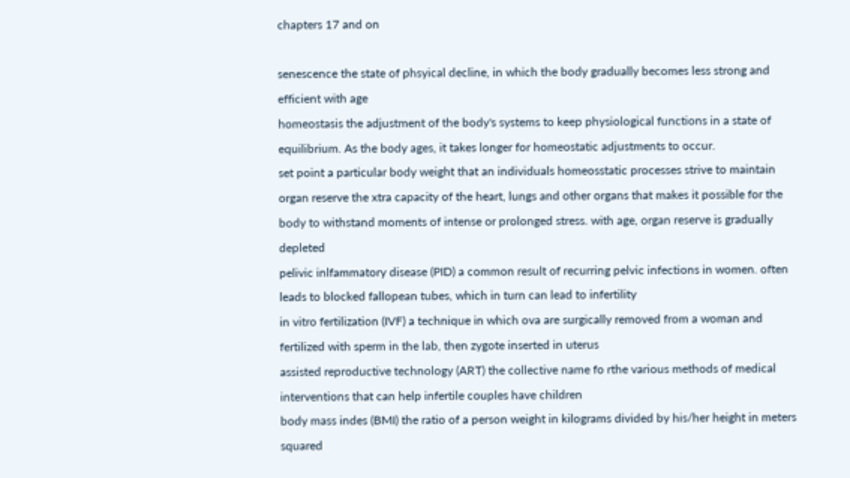chapters 17 and on

senescence the state of phsyical decline, in which the body gradually becomes less strong and efficient with age
homeostasis the adjustment of the body's systems to keep physiological functions in a state of equilibrium. As the body ages, it takes longer for homeostatic adjustments to occur.
set point a particular body weight that an individuals homeosstatic processes strive to maintain
organ reserve the xtra capacity of the heart, lungs and other organs that makes it possible for the body to withstand moments of intense or prolonged stress. with age, organ reserve is gradually depleted
pelivic inlfammatory disease (PID) a common result of recurring pelvic infections in women. often leads to blocked fallopean tubes, which in turn can lead to infertility
in vitro fertilization (IVF) a technique in which ova are surgically removed from a woman and fertilized with sperm in the lab, then zygote inserted in uterus
assisted reproductive technology (ART) the collective name fo rthe various methods of medical interventions that can help infertile couples have children
body mass indes (BMI) the ratio of a person weight in kilograms divided by his/her height in meters squared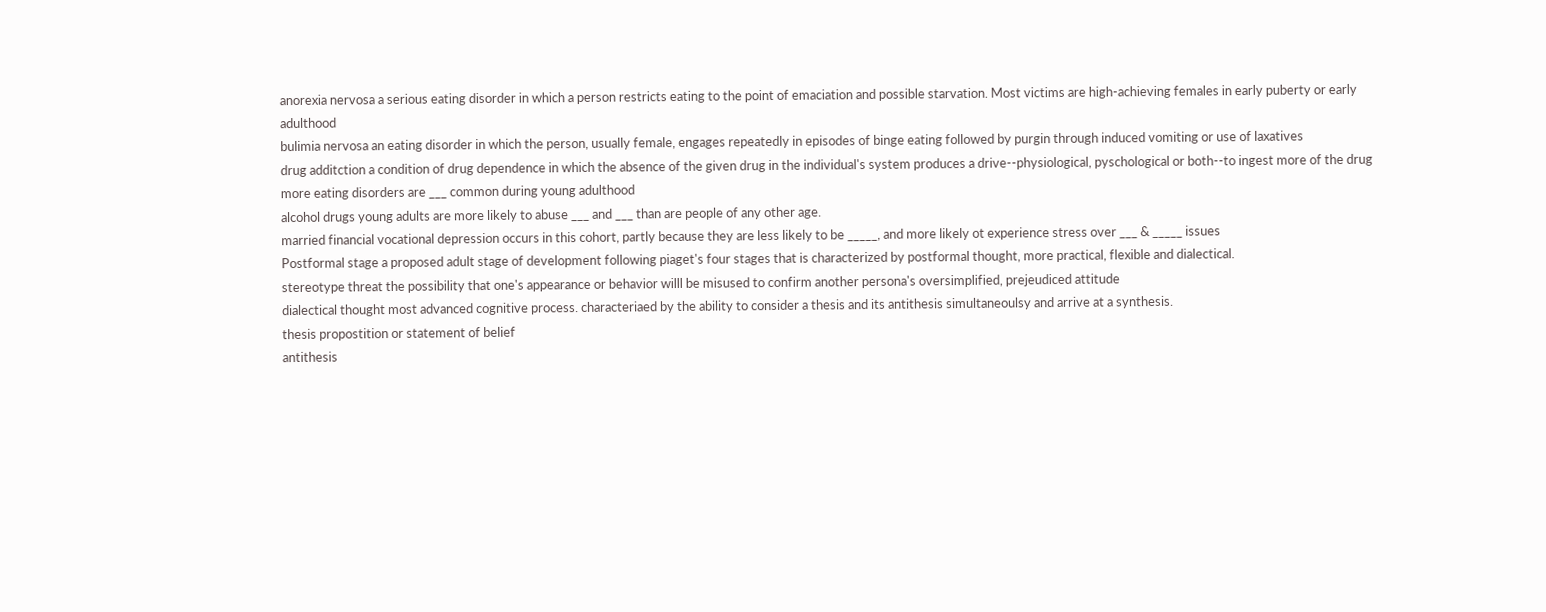anorexia nervosa a serious eating disorder in which a person restricts eating to the point of emaciation and possible starvation. Most victims are high-achieving females in early puberty or early adulthood
bulimia nervosa an eating disorder in which the person, usually female, engages repeatedly in episodes of binge eating followed by purgin through induced vomiting or use of laxatives
drug additction a condition of drug dependence in which the absence of the given drug in the individual's system produces a drive--physiological, pyschological or both--to ingest more of the drug
more eating disorders are ___ common during young adulthood
alcohol drugs young adults are more likely to abuse ___ and ___ than are people of any other age.
married financial vocational depression occurs in this cohort, partly because they are less likely to be _____, and more likely ot experience stress over ___ & _____ issues
Postformal stage a proposed adult stage of development following piaget's four stages that is characterized by postformal thought, more practical, flexible and dialectical.
stereotype threat the possibility that one's appearance or behavior willl be misused to confirm another persona's oversimplified, prejeudiced attitude
dialectical thought most advanced cognitive process. characteriaed by the ability to consider a thesis and its antithesis simultaneoulsy and arrive at a synthesis.
thesis propostition or statement of belief
antithesis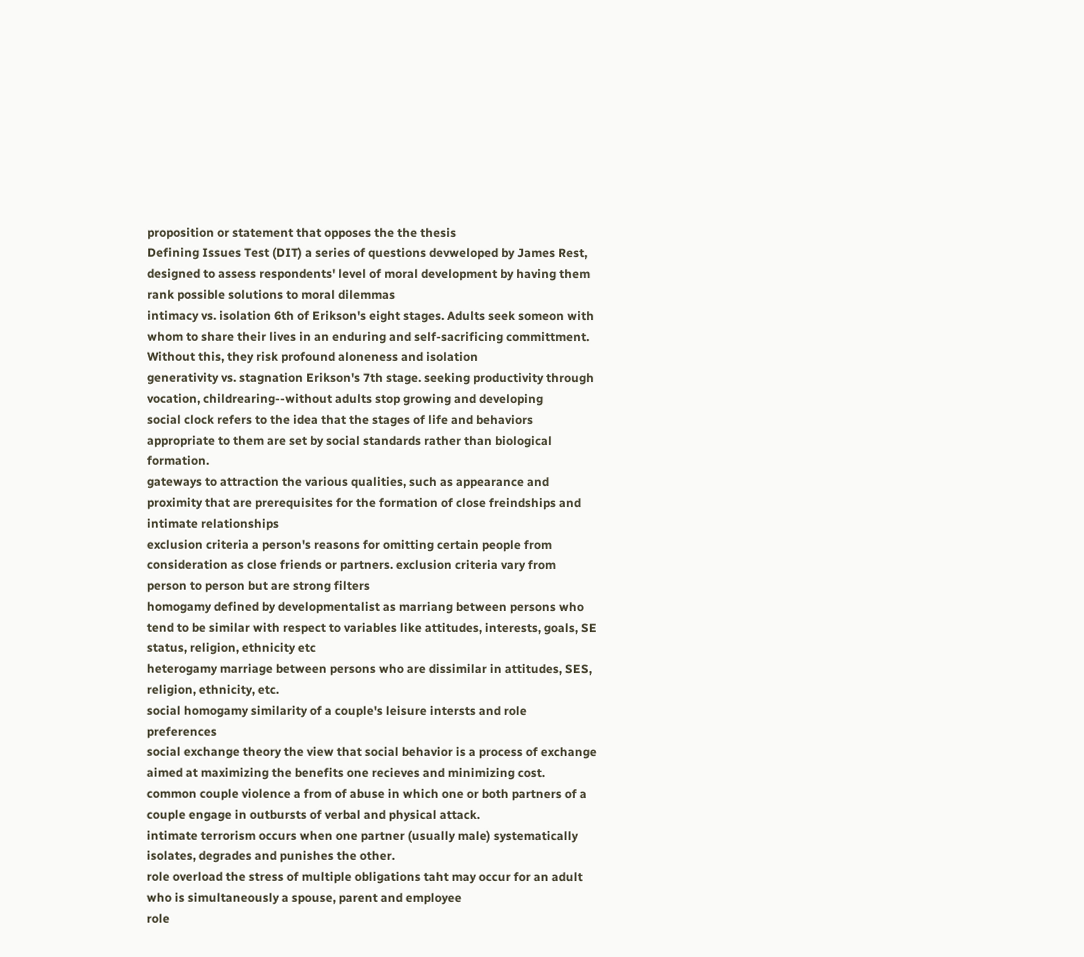proposition or statement that opposes the the thesis
Defining Issues Test (DIT) a series of questions devweloped by James Rest, designed to assess respondents' level of moral development by having them rank possible solutions to moral dilemmas
intimacy vs. isolation 6th of Erikson's eight stages. Adults seek someon with whom to share their lives in an enduring and self-sacrificing committment. Without this, they risk profound aloneness and isolation
generativity vs. stagnation Erikson's 7th stage. seeking productivity through vocation, childrearing--without adults stop growing and developing
social clock refers to the idea that the stages of life and behaviors appropriate to them are set by social standards rather than biological formation.
gateways to attraction the various qualities, such as appearance and proximity that are prerequisites for the formation of close freindships and intimate relationships
exclusion criteria a person's reasons for omitting certain people from consideration as close friends or partners. exclusion criteria vary from person to person but are strong filters
homogamy defined by developmentalist as marriang between persons who tend to be similar with respect to variables like attitudes, interests, goals, SE status, religion, ethnicity etc
heterogamy marriage between persons who are dissimilar in attitudes, SES, religion, ethnicity, etc.
social homogamy similarity of a couple's leisure intersts and role preferences
social exchange theory the view that social behavior is a process of exchange aimed at maximizing the benefits one recieves and minimizing cost.
common couple violence a from of abuse in which one or both partners of a couple engage in outbursts of verbal and physical attack.
intimate terrorism occurs when one partner (usually male) systematically isolates, degrades and punishes the other.
role overload the stress of multiple obligations taht may occur for an adult who is simultaneously a spouse, parent and employee
role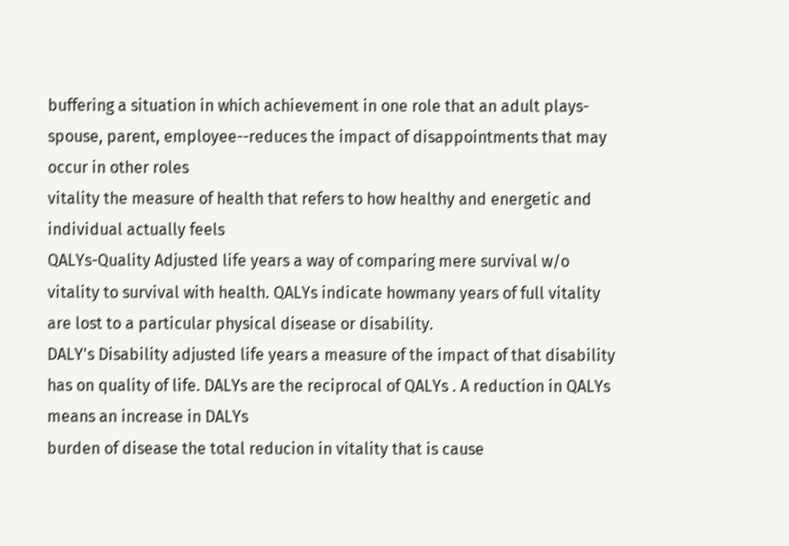buffering a situation in which achievement in one role that an adult plays-spouse, parent, employee--reduces the impact of disappointments that may occur in other roles
vitality the measure of health that refers to how healthy and energetic and individual actually feels
QALYs-Quality Adjusted life years a way of comparing mere survival w/o vitality to survival with health. QALYs indicate howmany years of full vitality are lost to a particular physical disease or disability.
DALY's Disability adjusted life years a measure of the impact of that disability has on quality of life. DALYs are the reciprocal of QALYs . A reduction in QALYs means an increase in DALYs
burden of disease the total reducion in vitality that is cause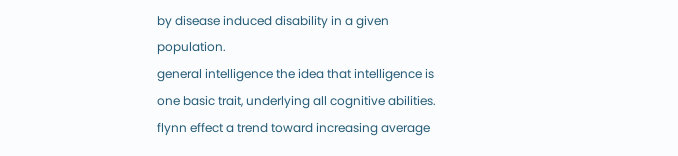by disease induced disability in a given population.
general intelligence the idea that intelligence is one basic trait, underlying all cognitive abilities.
flynn effect a trend toward increasing average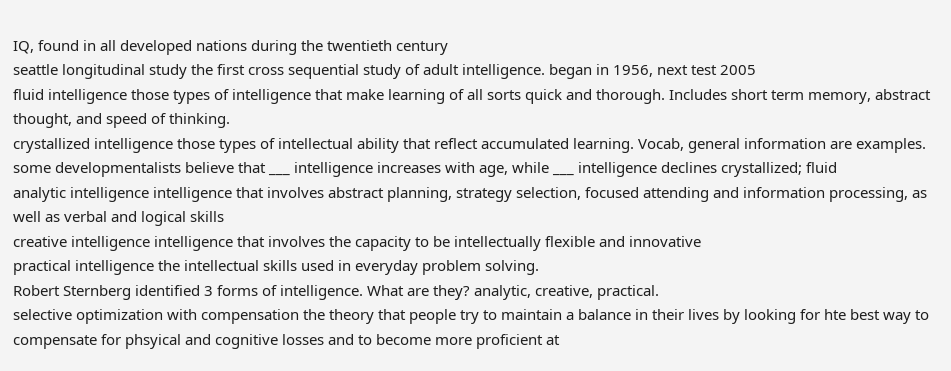IQ, found in all developed nations during the twentieth century
seattle longitudinal study the first cross sequential study of adult intelligence. began in 1956, next test 2005
fluid intelligence those types of intelligence that make learning of all sorts quick and thorough. Includes short term memory, abstract thought, and speed of thinking.
crystallized intelligence those types of intellectual ability that reflect accumulated learning. Vocab, general information are examples.
some developmentalists believe that ___ intelligence increases with age, while ___ intelligence declines crystallized; fluid
analytic intelligence intelligence that involves abstract planning, strategy selection, focused attending and information processing, as well as verbal and logical skills
creative intelligence intelligence that involves the capacity to be intellectually flexible and innovative
practical intelligence the intellectual skills used in everyday problem solving.
Robert Sternberg identified 3 forms of intelligence. What are they? analytic, creative, practical.
selective optimization with compensation the theory that people try to maintain a balance in their lives by looking for hte best way to compensate for phsyical and cognitive losses and to become more proficient at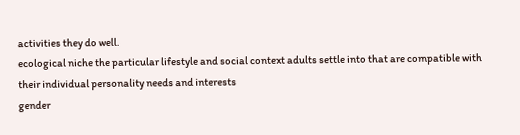activities they do well.
ecological niche the particular lifestyle and social context adults settle into that are compatible with their individual personality needs and interests
gender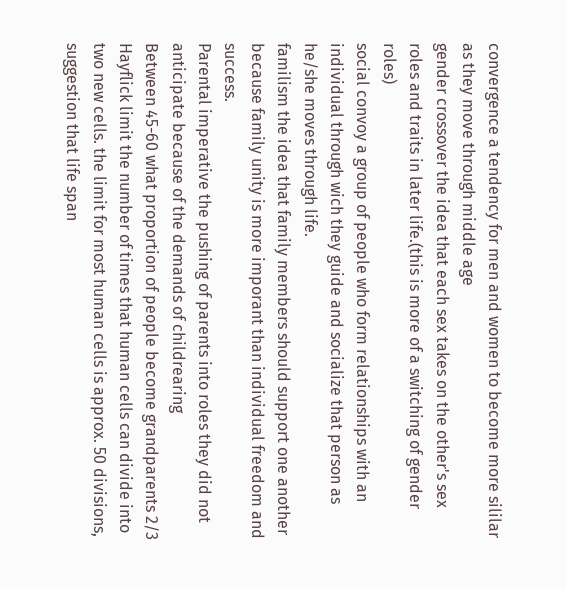convergence a tendency for men and women to become more sililar as they move through middle age
gender crossover the idea that each sex takes on the other's sex roles and traits in later life.(this is more of a switching of gender roles)
social convoy a group of people who form relationships with an individual through wich they guide and socialize that person as he/she moves through life.
familism the idea that family members should support one another because family unity is more imporant than individual freedom and success.
Parental imperative the pushing of parents into roles they did not anticipate because of the demands of childrearing
Between 45-60 what proportion of people become grandparents 2/3
Hayflick limit the number of times that human cells can divide into two new cells. the limit for most human cells is approx. 50 divisions, suggestion that life span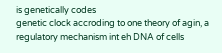is genetically codes
genetic clock accroding to one theory of agin, a regulatory mechanism int eh DNA of cells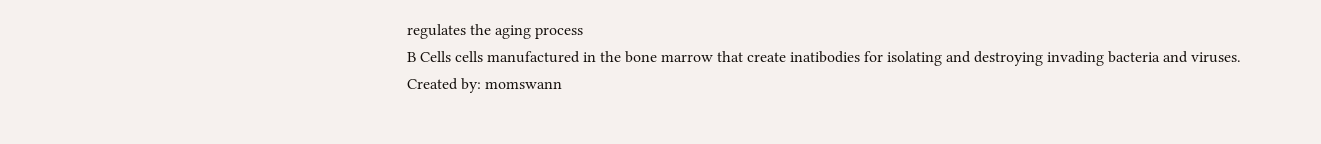regulates the aging process
B Cells cells manufactured in the bone marrow that create inatibodies for isolating and destroying invading bacteria and viruses.
Created by: momswann